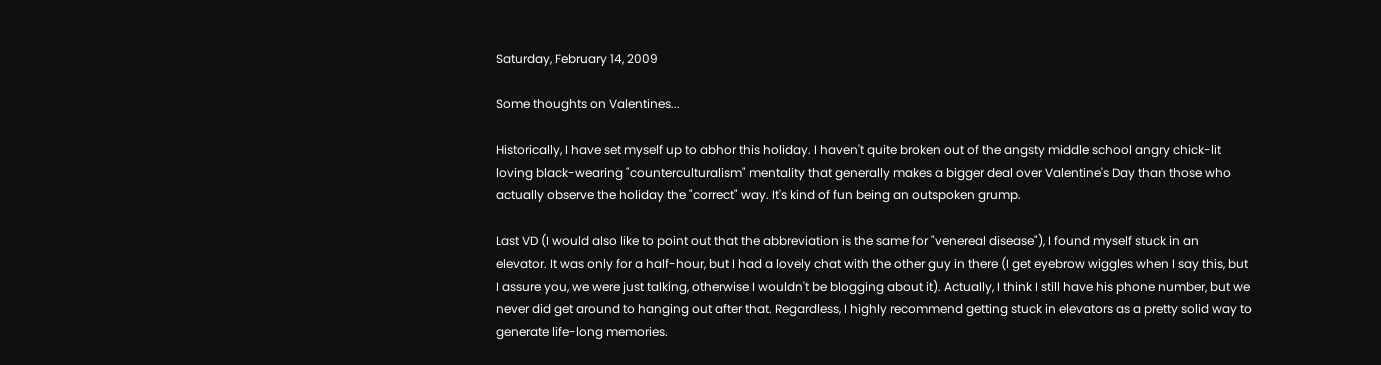Saturday, February 14, 2009

Some thoughts on Valentines...

Historically, I have set myself up to abhor this holiday. I haven't quite broken out of the angsty middle school angry chick-lit loving black-wearing "counterculturalism" mentality that generally makes a bigger deal over Valentine's Day than those who actually observe the holiday the "correct" way. It's kind of fun being an outspoken grump.

Last VD (I would also like to point out that the abbreviation is the same for "venereal disease"), I found myself stuck in an elevator. It was only for a half-hour, but I had a lovely chat with the other guy in there (I get eyebrow wiggles when I say this, but I assure you, we were just talking, otherwise I wouldn't be blogging about it). Actually, I think I still have his phone number, but we never did get around to hanging out after that. Regardless, I highly recommend getting stuck in elevators as a pretty solid way to generate life-long memories.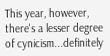This year, however, there's a lesser degree of cynicism...definitely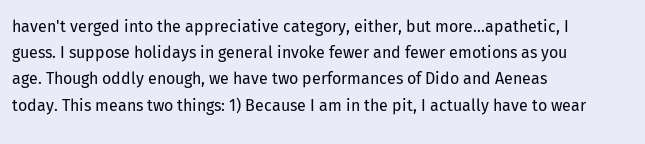haven't verged into the appreciative category, either, but more...apathetic, I guess. I suppose holidays in general invoke fewer and fewer emotions as you age. Though oddly enough, we have two performances of Dido and Aeneas today. This means two things: 1) Because I am in the pit, I actually have to wear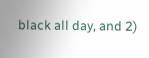black all day, and 2)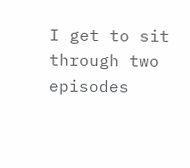I get to sit through two episodes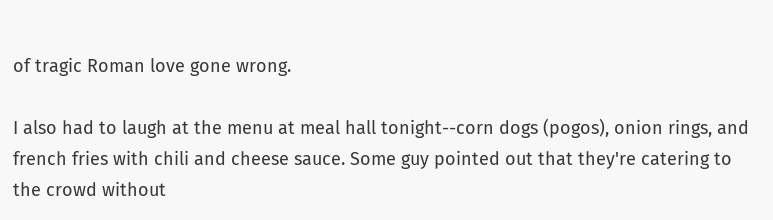of tragic Roman love gone wrong.

I also had to laugh at the menu at meal hall tonight--corn dogs (pogos), onion rings, and french fries with chili and cheese sauce. Some guy pointed out that they're catering to the crowd without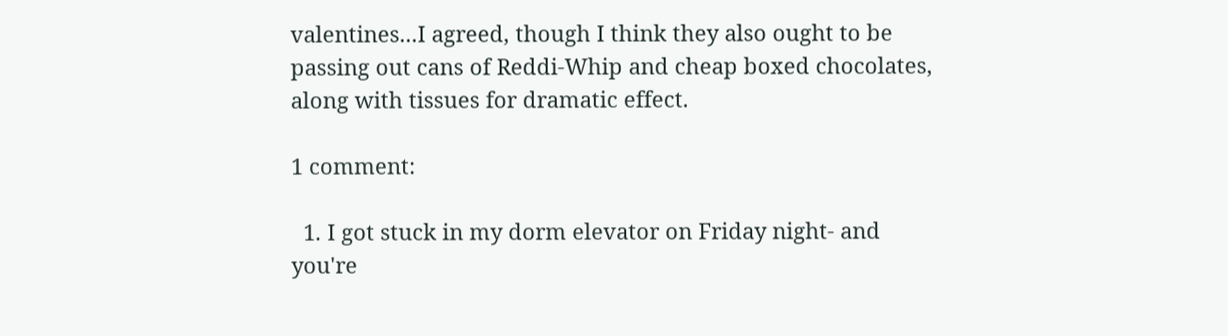valentines...I agreed, though I think they also ought to be passing out cans of Reddi-Whip and cheap boxed chocolates, along with tissues for dramatic effect.

1 comment:

  1. I got stuck in my dorm elevator on Friday night- and you're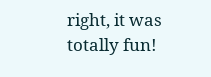right, it was totally fun!